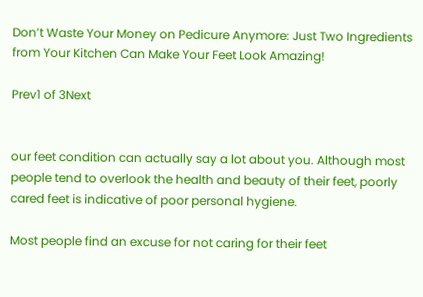Don’t Waste Your Money on Pedicure Anymore: Just Two Ingredients from Your Kitchen Can Make Your Feet Look Amazing!

Prev1 of 3Next


our feet condition can actually say a lot about you. Although most people tend to overlook the health and beauty of their feet, poorly cared feet is indicative of poor personal hygiene.

Most people find an excuse for not caring for their feet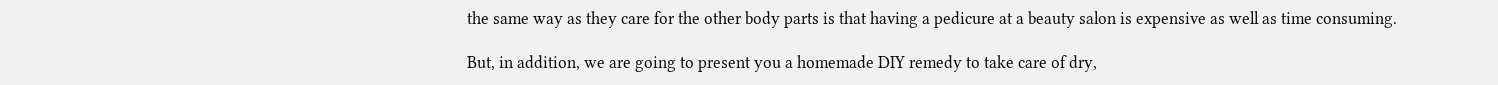the same way as they care for the other body parts is that having a pedicure at a beauty salon is expensive as well as time consuming.

But, in addition, we are going to present you a homemade DIY remedy to take care of dry,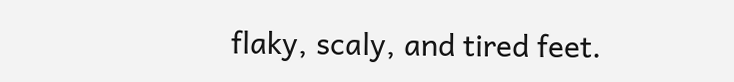flaky, scaly, and tired feet.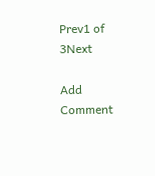Prev1 of 3Next

Add Comment